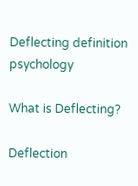Deflecting definition psychology

What is Deflecting?

Deflection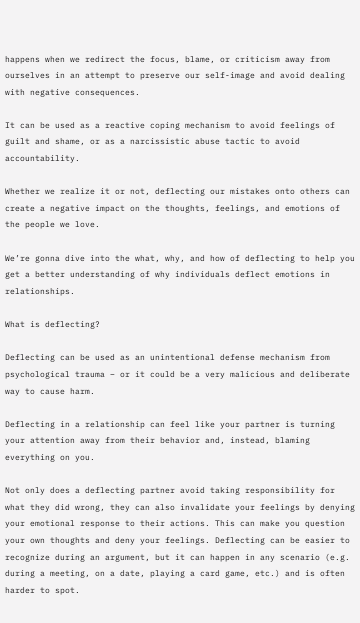happens when we redirect the focus, blame, or criticism away from ourselves in an attempt to preserve our self-image and avoid dealing with negative consequences.

It can be used as a reactive coping mechanism to avoid feelings of guilt and shame, or as a narcissistic abuse tactic to avoid accountability.

Whether we realize it or not, deflecting our mistakes onto others can create a negative impact on the thoughts, feelings, and emotions of the people we love.

We’re gonna dive into the what, why, and how of deflecting to help you get a better understanding of why individuals deflect emotions in relationships.

What is deflecting?

Deflecting can be used as an unintentional defense mechanism from psychological trauma – or it could be a very malicious and deliberate way to cause harm.

Deflecting in a relationship can feel like your partner is turning your attention away from their behavior and, instead, blaming everything on you.

Not only does a deflecting partner avoid taking responsibility for what they did wrong, they can also invalidate your feelings by denying your emotional response to their actions. This can make you question your own thoughts and deny your feelings. Deflecting can be easier to recognize during an argument, but it can happen in any scenario (e.g. during a meeting, on a date, playing a card game, etc.) and is often harder to spot.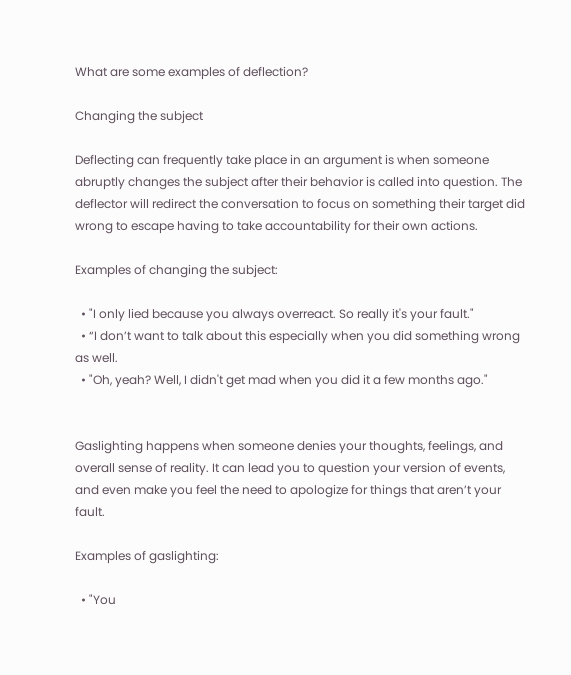What are some examples of deflection?

Changing the subject

Deflecting can frequently take place in an argument is when someone abruptly changes the subject after their behavior is called into question. The deflector will redirect the conversation to focus on something their target did wrong to escape having to take accountability for their own actions.

Examples of changing the subject:

  • "I only lied because you always overreact. So really it's your fault."
  • “I don’t want to talk about this especially when you did something wrong as well.
  • "Oh, yeah? Well, I didn't get mad when you did it a few months ago."


Gaslighting happens when someone denies your thoughts, feelings, and overall sense of reality. It can lead you to question your version of events, and even make you feel the need to apologize for things that aren’t your fault.

Examples of gaslighting:

  • "You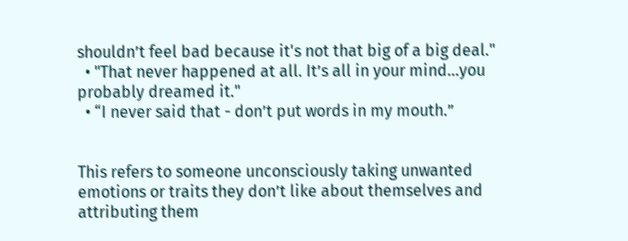shouldn’t feel bad because it's not that big of a big deal."
  • "That never happened at all. It’s all in your mind…you probably dreamed it."
  • “I never said that - don’t put words in my mouth.”


This refers to someone unconsciously taking unwanted emotions or traits they don’t like about themselves and attributing them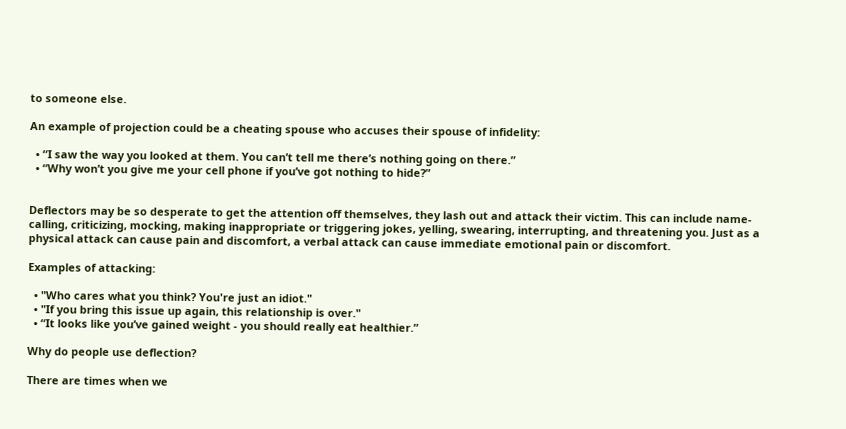to someone else.

An example of projection could be a cheating spouse who accuses their spouse of infidelity:

  • “I saw the way you looked at them. You can’t tell me there’s nothing going on there.”
  • “Why won’t you give me your cell phone if you’ve got nothing to hide?”


Deflectors may be so desperate to get the attention off themselves, they lash out and attack their victim. This can include name-calling, criticizing, mocking, making inappropriate or triggering jokes, yelling, swearing, interrupting, and threatening you. Just as a physical attack can cause pain and discomfort, a verbal attack can cause immediate emotional pain or discomfort.

Examples of attacking:

  • "Who cares what you think? You're just an idiot."
  • "If you bring this issue up again, this relationship is over."
  • “It looks like you’ve gained weight - you should really eat healthier.”

Why do people use deflection?

There are times when we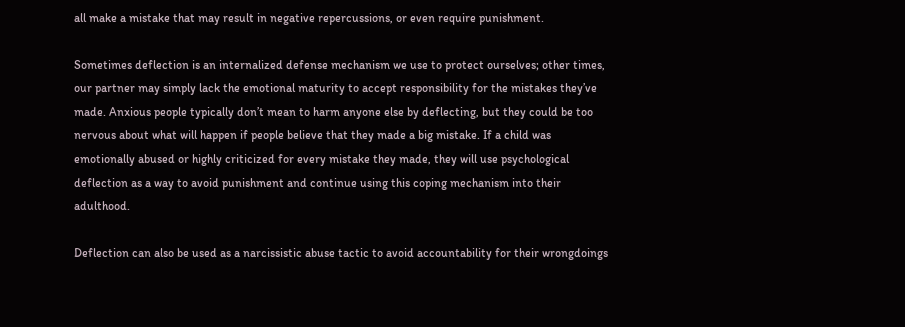all make a mistake that may result in negative repercussions, or even require punishment.

Sometimes deflection is an internalized defense mechanism we use to protect ourselves; other times, our partner may simply lack the emotional maturity to accept responsibility for the mistakes they’ve made. Anxious people typically don’t mean to harm anyone else by deflecting, but they could be too nervous about what will happen if people believe that they made a big mistake. If a child was emotionally abused or highly criticized for every mistake they made, they will use psychological deflection as a way to avoid punishment and continue using this coping mechanism into their adulthood.

Deflection can also be used as a narcissistic abuse tactic to avoid accountability for their wrongdoings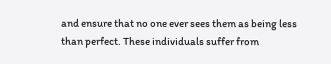and ensure that no one ever sees them as being less than perfect. These individuals suffer from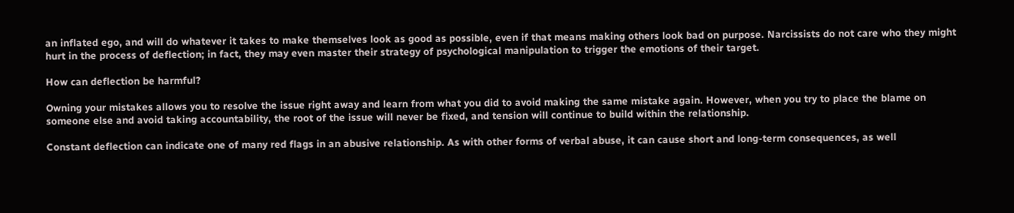an inflated ego, and will do whatever it takes to make themselves look as good as possible, even if that means making others look bad on purpose. Narcissists do not care who they might hurt in the process of deflection; in fact, they may even master their strategy of psychological manipulation to trigger the emotions of their target.

How can deflection be harmful?

Owning your mistakes allows you to resolve the issue right away and learn from what you did to avoid making the same mistake again. However, when you try to place the blame on someone else and avoid taking accountability, the root of the issue will never be fixed, and tension will continue to build within the relationship.

Constant deflection can indicate one of many red flags in an abusive relationship. As with other forms of verbal abuse, it can cause short and long-term consequences, as well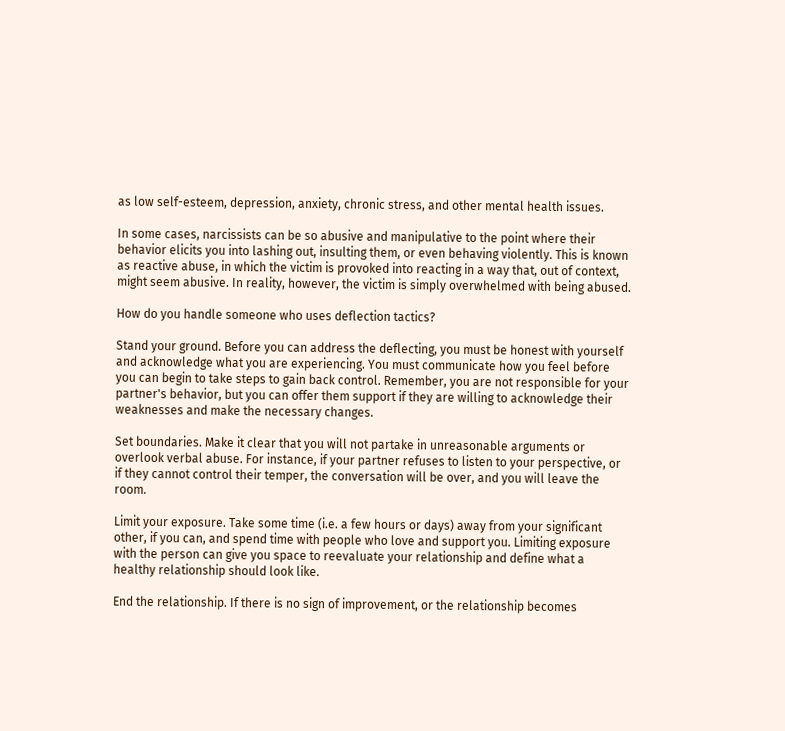as low self-esteem, depression, anxiety, chronic stress, and other mental health issues.

In some cases, narcissists can be so abusive and manipulative to the point where their behavior elicits you into lashing out, insulting them, or even behaving violently. This is known as reactive abuse, in which the victim is provoked into reacting in a way that, out of context, might seem abusive. In reality, however, the victim is simply overwhelmed with being abused.

How do you handle someone who uses deflection tactics?

Stand your ground. Before you can address the deflecting, you must be honest with yourself and acknowledge what you are experiencing. You must communicate how you feel before you can begin to take steps to gain back control. Remember, you are not responsible for your partner's behavior, but you can offer them support if they are willing to acknowledge their weaknesses and make the necessary changes.

Set boundaries. Make it clear that you will not partake in unreasonable arguments or overlook verbal abuse. For instance, if your partner refuses to listen to your perspective, or if they cannot control their temper, the conversation will be over, and you will leave the room.

Limit your exposure. Take some time (i.e. a few hours or days) away from your significant other, if you can, and spend time with people who love and support you. Limiting exposure with the person can give you space to reevaluate your relationship and define what a healthy relationship should look like.

End the relationship. If there is no sign of improvement, or the relationship becomes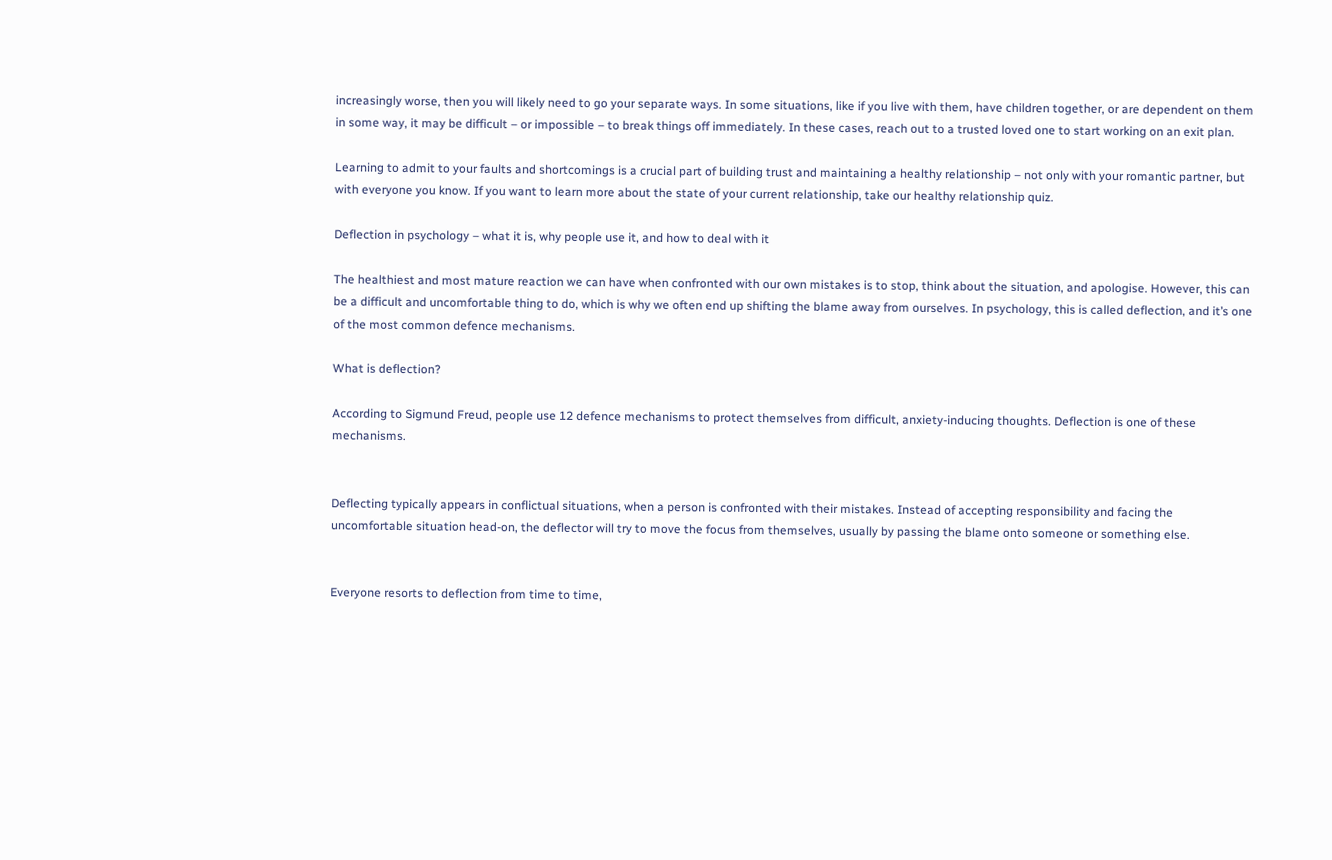increasingly worse, then you will likely need to go your separate ways. In some situations, like if you live with them, have children together, or are dependent on them in some way, it may be difficult – or impossible – to break things off immediately. In these cases, reach out to a trusted loved one to start working on an exit plan.

Learning to admit to your faults and shortcomings is a crucial part of building trust and maintaining a healthy relationship – not only with your romantic partner, but with everyone you know. If you want to learn more about the state of your current relationship, take our healthy relationship quiz.

Deflection in psychology – what it is, why people use it, and how to deal with it

The healthiest and most mature reaction we can have when confronted with our own mistakes is to stop, think about the situation, and apologise. However, this can be a difficult and uncomfortable thing to do, which is why we often end up shifting the blame away from ourselves. In psychology, this is called deflection, and it’s one of the most common defence mechanisms.

What is deflection?

According to Sigmund Freud, people use 12 defence mechanisms to protect themselves from difficult, anxiety-inducing thoughts. Deflection is one of these mechanisms.


Deflecting typically appears in conflictual situations, when a person is confronted with their mistakes. Instead of accepting responsibility and facing the uncomfortable situation head-on, the deflector will try to move the focus from themselves, usually by passing the blame onto someone or something else.


Everyone resorts to deflection from time to time,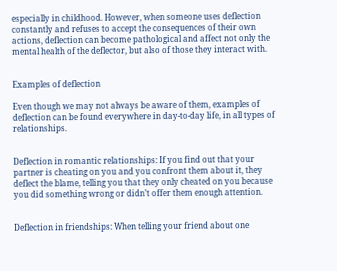especially in childhood. However, when someone uses deflection constantly and refuses to accept the consequences of their own actions, deflection can become pathological and affect not only the mental health of the deflector, but also of those they interact with.


Examples of deflection

Even though we may not always be aware of them, examples of deflection can be found everywhere in day-to-day life, in all types of relationships.


Deflection in romantic relationships: If you find out that your partner is cheating on you and you confront them about it, they deflect the blame, telling you that they only cheated on you because you did something wrong or didn’t offer them enough attention.


Deflection in friendships: When telling your friend about one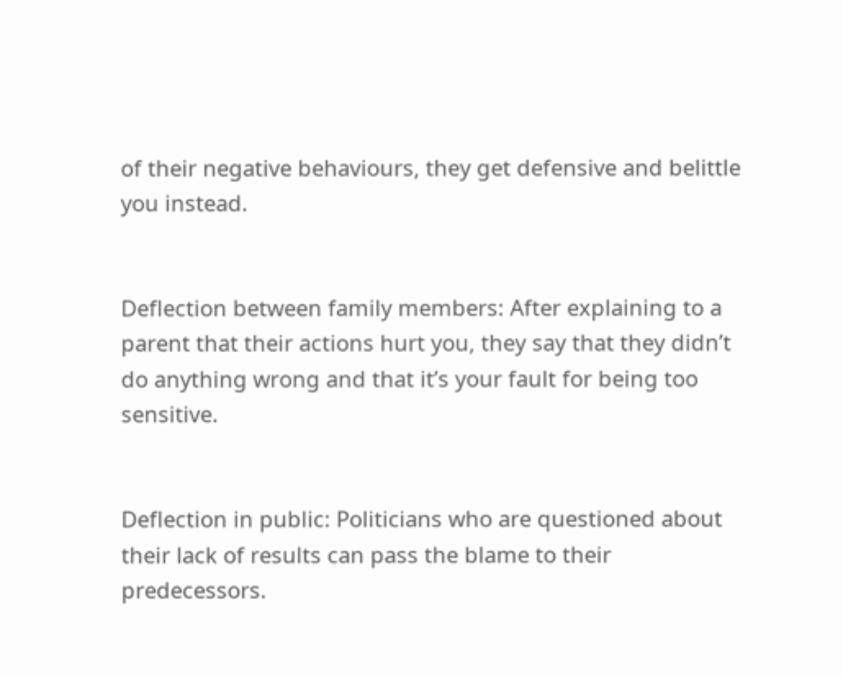of their negative behaviours, they get defensive and belittle you instead.


Deflection between family members: After explaining to a parent that their actions hurt you, they say that they didn’t do anything wrong and that it’s your fault for being too sensitive.


Deflection in public: Politicians who are questioned about their lack of results can pass the blame to their predecessors.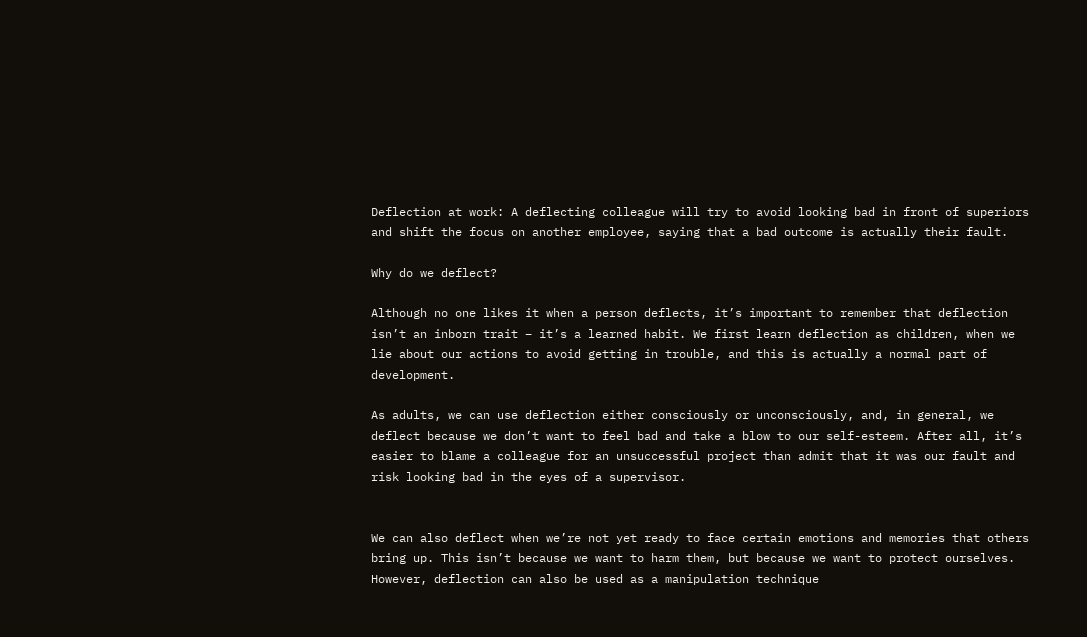Deflection at work: A deflecting colleague will try to avoid looking bad in front of superiors and shift the focus on another employee, saying that a bad outcome is actually their fault.

Why do we deflect?

Although no one likes it when a person deflects, it’s important to remember that deflection isn’t an inborn trait – it’s a learned habit. We first learn deflection as children, when we lie about our actions to avoid getting in trouble, and this is actually a normal part of development.

As adults, we can use deflection either consciously or unconsciously, and, in general, we deflect because we don’t want to feel bad and take a blow to our self-esteem. After all, it’s easier to blame a colleague for an unsuccessful project than admit that it was our fault and risk looking bad in the eyes of a supervisor.


We can also deflect when we’re not yet ready to face certain emotions and memories that others bring up. This isn’t because we want to harm them, but because we want to protect ourselves. However, deflection can also be used as a manipulation technique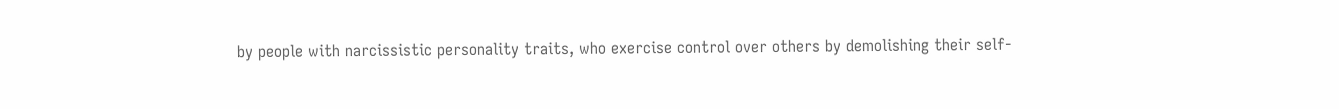by people with narcissistic personality traits, who exercise control over others by demolishing their self-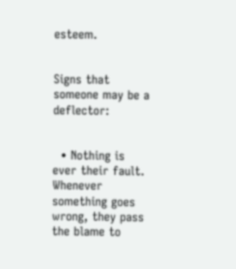esteem.


Signs that someone may be a deflector:


  • Nothing is ever their fault. Whenever something goes wrong, they pass the blame to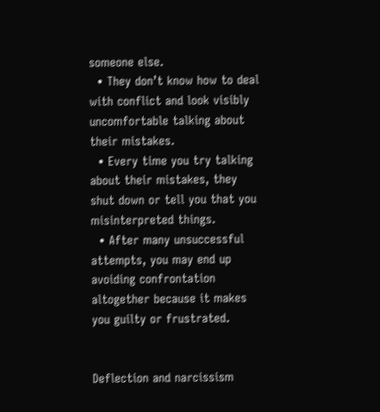someone else.
  • They don’t know how to deal with conflict and look visibly uncomfortable talking about their mistakes.
  • Every time you try talking about their mistakes, they shut down or tell you that you misinterpreted things.
  • After many unsuccessful attempts, you may end up avoiding confrontation altogether because it makes you guilty or frustrated.


Deflection and narcissism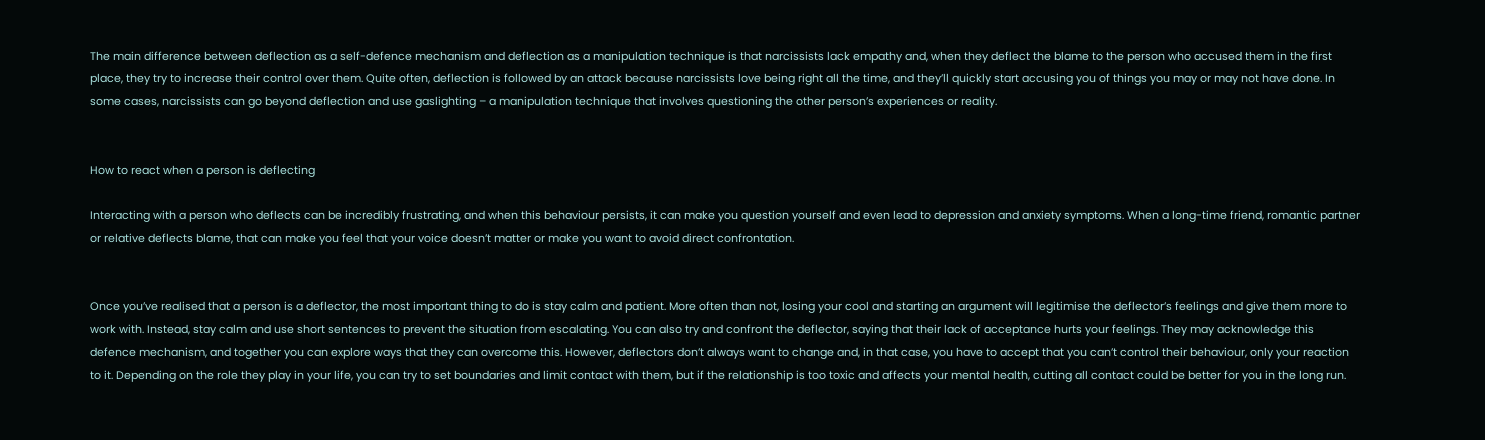The main difference between deflection as a self-defence mechanism and deflection as a manipulation technique is that narcissists lack empathy and, when they deflect the blame to the person who accused them in the first place, they try to increase their control over them. Quite often, deflection is followed by an attack because narcissists love being right all the time, and they’ll quickly start accusing you of things you may or may not have done. In some cases, narcissists can go beyond deflection and use gaslighting – a manipulation technique that involves questioning the other person’s experiences or reality.


How to react when a person is deflecting

Interacting with a person who deflects can be incredibly frustrating, and when this behaviour persists, it can make you question yourself and even lead to depression and anxiety symptoms. When a long-time friend, romantic partner or relative deflects blame, that can make you feel that your voice doesn’t matter or make you want to avoid direct confrontation.


Once you’ve realised that a person is a deflector, the most important thing to do is stay calm and patient. More often than not, losing your cool and starting an argument will legitimise the deflector’s feelings and give them more to work with. Instead, stay calm and use short sentences to prevent the situation from escalating. You can also try and confront the deflector, saying that their lack of acceptance hurts your feelings. They may acknowledge this defence mechanism, and together you can explore ways that they can overcome this. However, deflectors don’t always want to change and, in that case, you have to accept that you can’t control their behaviour, only your reaction to it. Depending on the role they play in your life, you can try to set boundaries and limit contact with them, but if the relationship is too toxic and affects your mental health, cutting all contact could be better for you in the long run.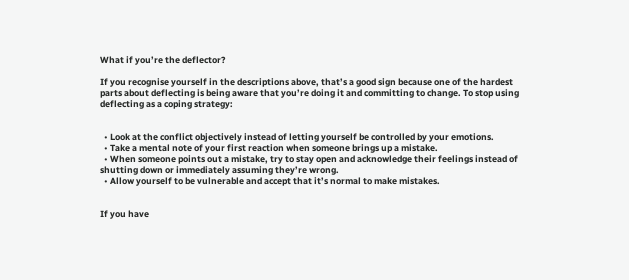What if you’re the deflector?

If you recognise yourself in the descriptions above, that’s a good sign because one of the hardest parts about deflecting is being aware that you’re doing it and committing to change. To stop using deflecting as a coping strategy:


  • Look at the conflict objectively instead of letting yourself be controlled by your emotions.
  • Take a mental note of your first reaction when someone brings up a mistake.
  • When someone points out a mistake, try to stay open and acknowledge their feelings instead of shutting down or immediately assuming they’re wrong.
  • Allow yourself to be vulnerable and accept that it’s normal to make mistakes.


If you have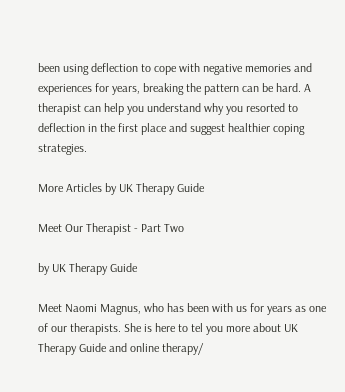been using deflection to cope with negative memories and experiences for years, breaking the pattern can be hard. A therapist can help you understand why you resorted to deflection in the first place and suggest healthier coping strategies.

More Articles by UK Therapy Guide

Meet Our Therapist - Part Two

by UK Therapy Guide

Meet Naomi Magnus, who has been with us for years as one of our therapists. She is here to tel you more about UK Therapy Guide and online therapy/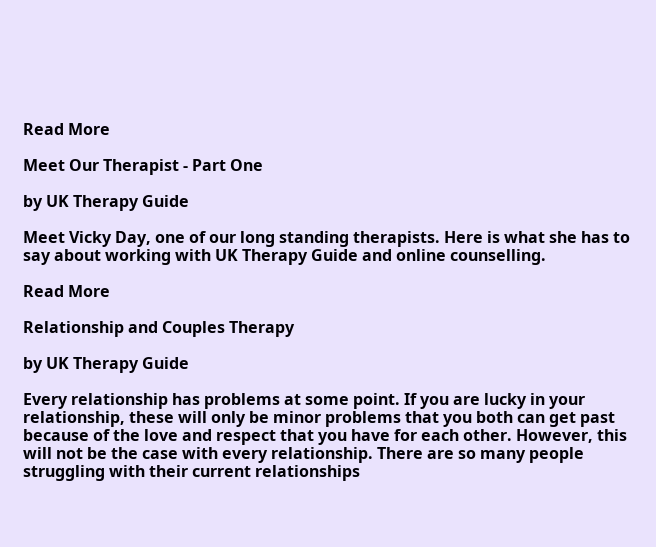Read More

Meet Our Therapist - Part One

by UK Therapy Guide

Meet Vicky Day, one of our long standing therapists. Here is what she has to say about working with UK Therapy Guide and online counselling.

Read More

Relationship and Couples Therapy

by UK Therapy Guide

Every relationship has problems at some point. If you are lucky in your relationship, these will only be minor problems that you both can get past because of the love and respect that you have for each other. However, this will not be the case with every relationship. There are so many people struggling with their current relationships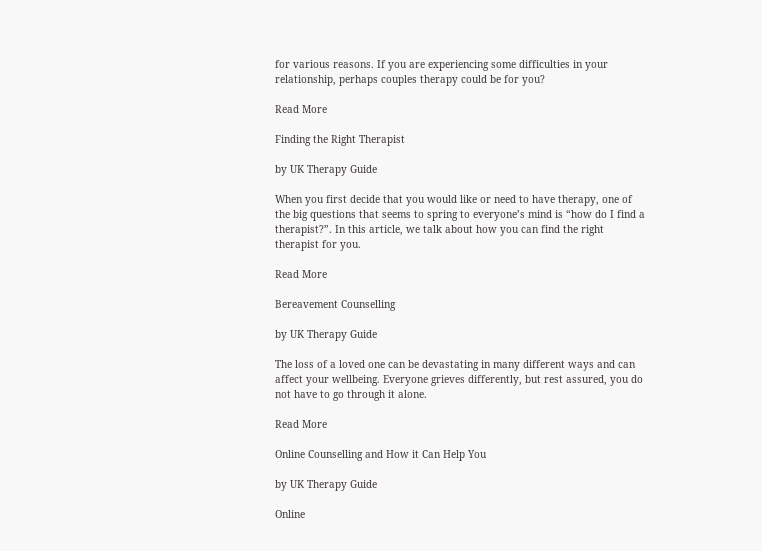for various reasons. If you are experiencing some difficulties in your relationship, perhaps couples therapy could be for you?

Read More

Finding the Right Therapist

by UK Therapy Guide

When you first decide that you would like or need to have therapy, one of the big questions that seems to spring to everyone’s mind is “how do I find a therapist?”. In this article, we talk about how you can find the right therapist for you.

Read More

Bereavement Counselling

by UK Therapy Guide

The loss of a loved one can be devastating in many different ways and can affect your wellbeing. Everyone grieves differently, but rest assured, you do not have to go through it alone.

Read More

Online Counselling and How it Can Help You

by UK Therapy Guide

Online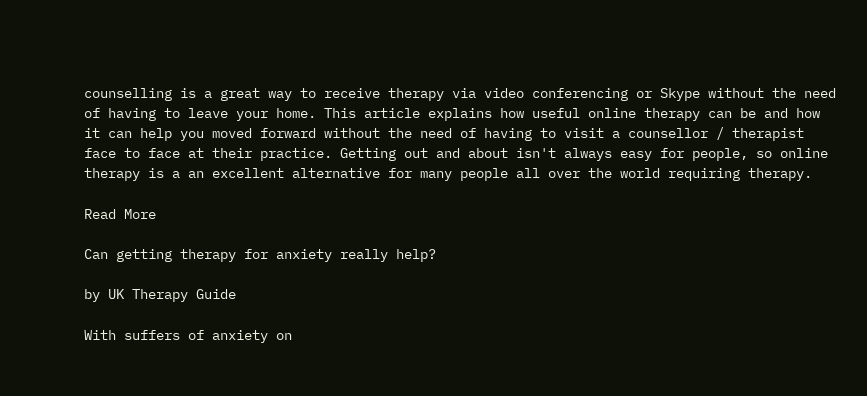counselling is a great way to receive therapy via video conferencing or Skype without the need of having to leave your home. This article explains how useful online therapy can be and how it can help you moved forward without the need of having to visit a counsellor / therapist face to face at their practice. Getting out and about isn't always easy for people, so online therapy is a an excellent alternative for many people all over the world requiring therapy.

Read More

Can getting therapy for anxiety really help?

by UK Therapy Guide

With suffers of anxiety on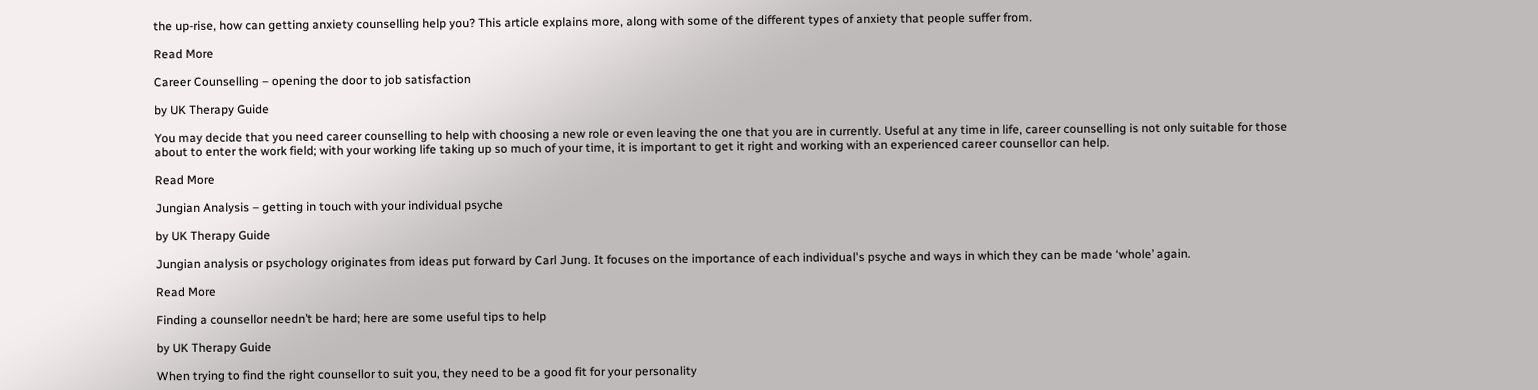the up-rise, how can getting anxiety counselling help you? This article explains more, along with some of the different types of anxiety that people suffer from.

Read More

Career Counselling – opening the door to job satisfaction

by UK Therapy Guide

You may decide that you need career counselling to help with choosing a new role or even leaving the one that you are in currently. Useful at any time in life, career counselling is not only suitable for those about to enter the work field; with your working life taking up so much of your time, it is important to get it right and working with an experienced career counsellor can help.

Read More

Jungian Analysis – getting in touch with your individual psyche

by UK Therapy Guide

Jungian analysis or psychology originates from ideas put forward by Carl Jung. It focuses on the importance of each individual's psyche and ways in which they can be made ‘whole’ again.

Read More

Finding a counsellor needn’t be hard; here are some useful tips to help

by UK Therapy Guide

When trying to find the right counsellor to suit you, they need to be a good fit for your personality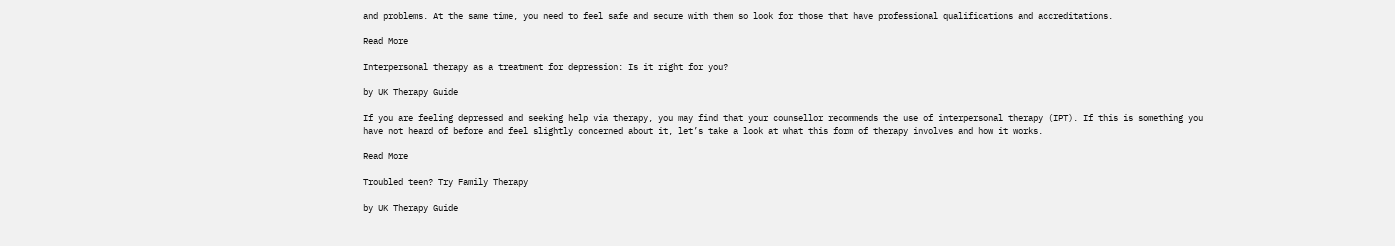and problems. At the same time, you need to feel safe and secure with them so look for those that have professional qualifications and accreditations.

Read More

Interpersonal therapy as a treatment for depression: Is it right for you?

by UK Therapy Guide

If you are feeling depressed and seeking help via therapy, you may find that your counsellor recommends the use of interpersonal therapy (IPT). If this is something you have not heard of before and feel slightly concerned about it, let’s take a look at what this form of therapy involves and how it works.

Read More

Troubled teen? Try Family Therapy

by UK Therapy Guide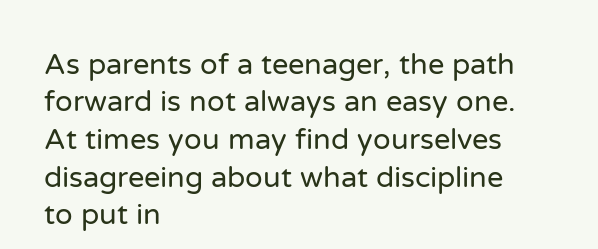As parents of a teenager, the path forward is not always an easy one. At times you may find yourselves disagreeing about what discipline to put in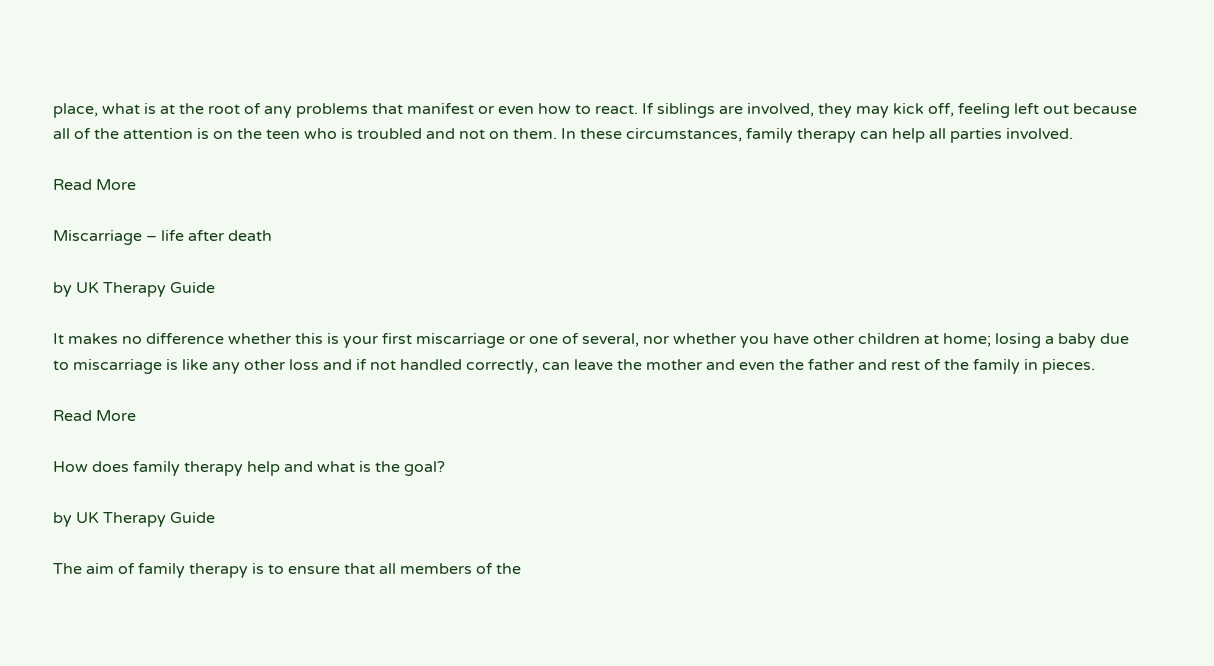place, what is at the root of any problems that manifest or even how to react. If siblings are involved, they may kick off, feeling left out because all of the attention is on the teen who is troubled and not on them. In these circumstances, family therapy can help all parties involved.

Read More

Miscarriage – life after death

by UK Therapy Guide

It makes no difference whether this is your first miscarriage or one of several, nor whether you have other children at home; losing a baby due to miscarriage is like any other loss and if not handled correctly, can leave the mother and even the father and rest of the family in pieces.

Read More

How does family therapy help and what is the goal?

by UK Therapy Guide

The aim of family therapy is to ensure that all members of the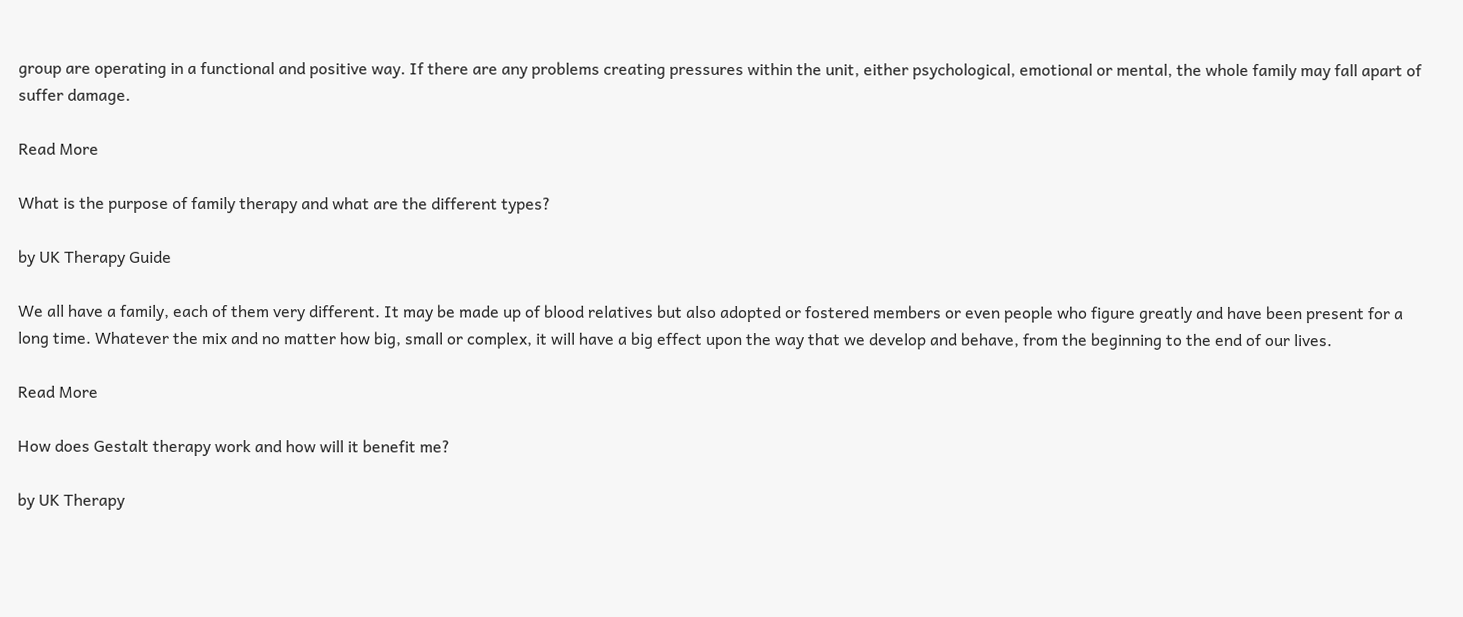group are operating in a functional and positive way. If there are any problems creating pressures within the unit, either psychological, emotional or mental, the whole family may fall apart of suffer damage.

Read More

What is the purpose of family therapy and what are the different types?

by UK Therapy Guide

We all have a family, each of them very different. It may be made up of blood relatives but also adopted or fostered members or even people who figure greatly and have been present for a long time. Whatever the mix and no matter how big, small or complex, it will have a big effect upon the way that we develop and behave, from the beginning to the end of our lives.

Read More

How does Gestalt therapy work and how will it benefit me?

by UK Therapy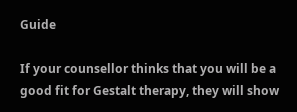Guide

If your counsellor thinks that you will be a good fit for Gestalt therapy, they will show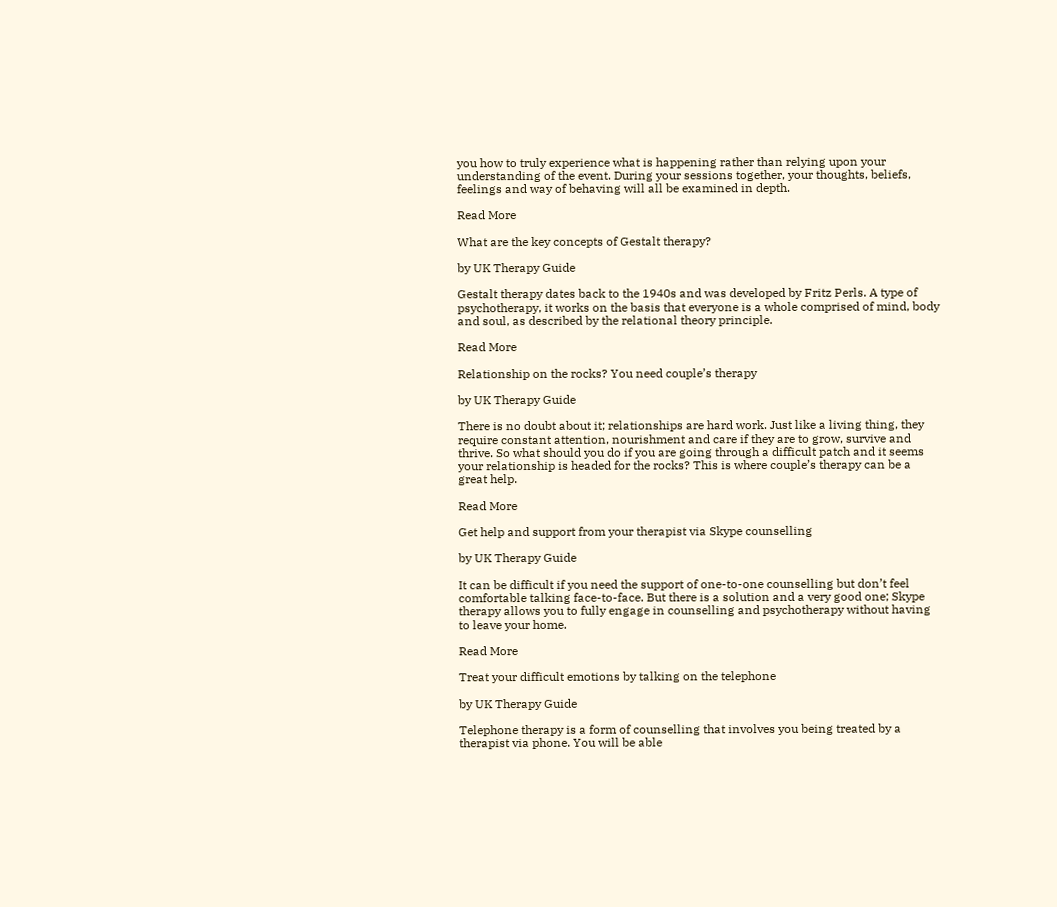you how to truly experience what is happening rather than relying upon your understanding of the event. During your sessions together, your thoughts, beliefs, feelings and way of behaving will all be examined in depth.

Read More

What are the key concepts of Gestalt therapy?

by UK Therapy Guide

Gestalt therapy dates back to the 1940s and was developed by Fritz Perls. A type of psychotherapy, it works on the basis that everyone is a whole comprised of mind, body and soul, as described by the relational theory principle.

Read More

Relationship on the rocks? You need couple’s therapy

by UK Therapy Guide

There is no doubt about it; relationships are hard work. Just like a living thing, they require constant attention, nourishment and care if they are to grow, survive and thrive. So what should you do if you are going through a difficult patch and it seems your relationship is headed for the rocks? This is where couple’s therapy can be a great help.

Read More

Get help and support from your therapist via Skype counselling

by UK Therapy Guide

It can be difficult if you need the support of one-to-one counselling but don’t feel comfortable talking face-to-face. But there is a solution and a very good one; Skype therapy allows you to fully engage in counselling and psychotherapy without having to leave your home.

Read More

Treat your difficult emotions by talking on the telephone

by UK Therapy Guide

Telephone therapy is a form of counselling that involves you being treated by a therapist via phone. You will be able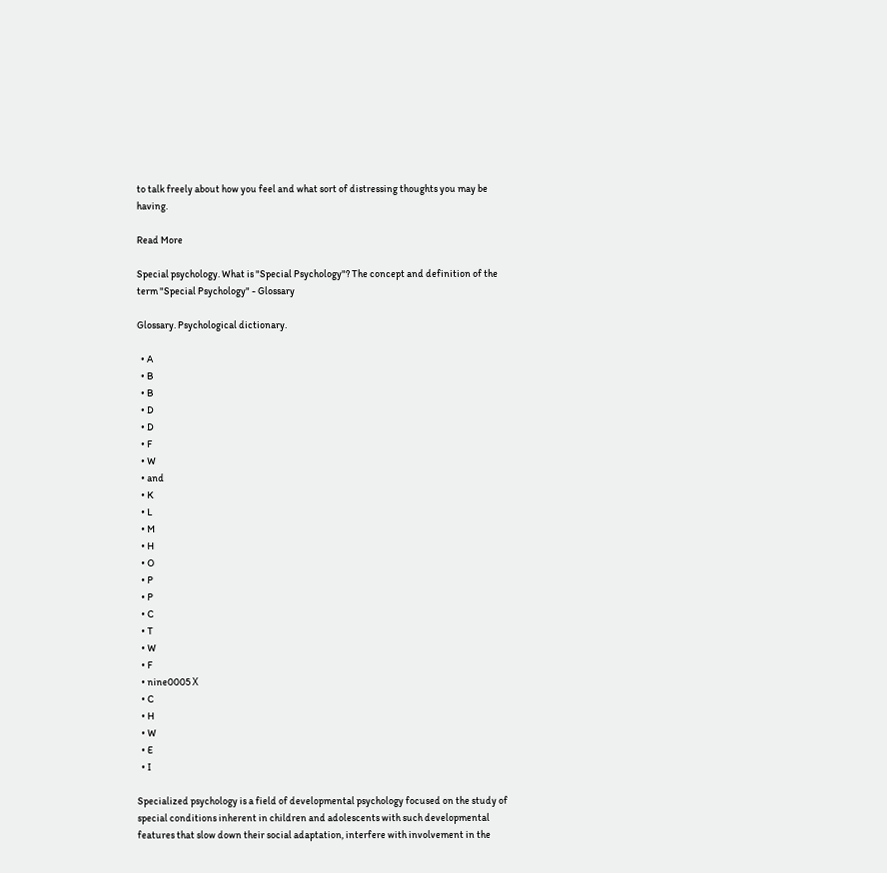to talk freely about how you feel and what sort of distressing thoughts you may be having.

Read More

Special psychology. What is "Special Psychology"? The concept and definition of the term "Special Psychology" - Glossary

Glossary. Psychological dictionary.

  • A
  • B
  • B
  • D
  • D
  • F
  • W
  • and
  • K
  • L
  • M
  • H
  • O
  • P
  • P
  • C
  • T
  • W
  • F
  • nine0005 Х
  • C
  • H
  • W
  • E
  • I

Specialized psychology is a field of developmental psychology focused on the study of special conditions inherent in children and adolescents with such developmental features that slow down their social adaptation, interfere with involvement in the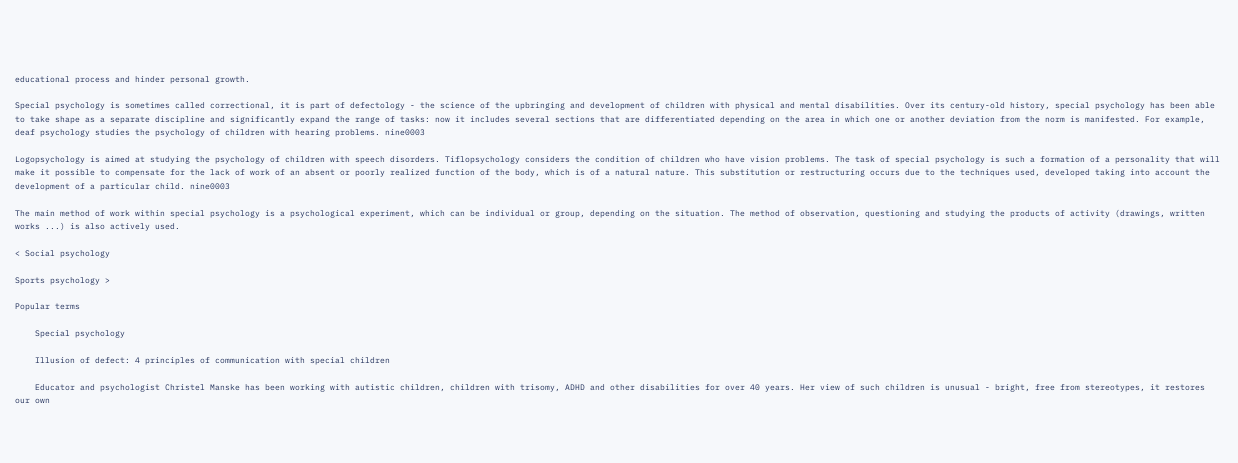educational process and hinder personal growth.

Special psychology is sometimes called correctional, it is part of defectology - the science of the upbringing and development of children with physical and mental disabilities. Over its century-old history, special psychology has been able to take shape as a separate discipline and significantly expand the range of tasks: now it includes several sections that are differentiated depending on the area in which one or another deviation from the norm is manifested. For example, deaf psychology studies the psychology of children with hearing problems. nine0003

Logopsychology is aimed at studying the psychology of children with speech disorders. Tiflopsychology considers the condition of children who have vision problems. The task of special psychology is such a formation of a personality that will make it possible to compensate for the lack of work of an absent or poorly realized function of the body, which is of a natural nature. This substitution or restructuring occurs due to the techniques used, developed taking into account the development of a particular child. nine0003

The main method of work within special psychology is a psychological experiment, which can be individual or group, depending on the situation. The method of observation, questioning and studying the products of activity (drawings, written works ...) is also actively used.

< Social psychology

Sports psychology >

Popular terms

    Special psychology

    Illusion of defect: 4 principles of communication with special children

    Educator and psychologist Christel Manske has been working with autistic children, children with trisomy, ADHD and other disabilities for over 40 years. Her view of such children is unusual - bright, free from stereotypes, it restores our own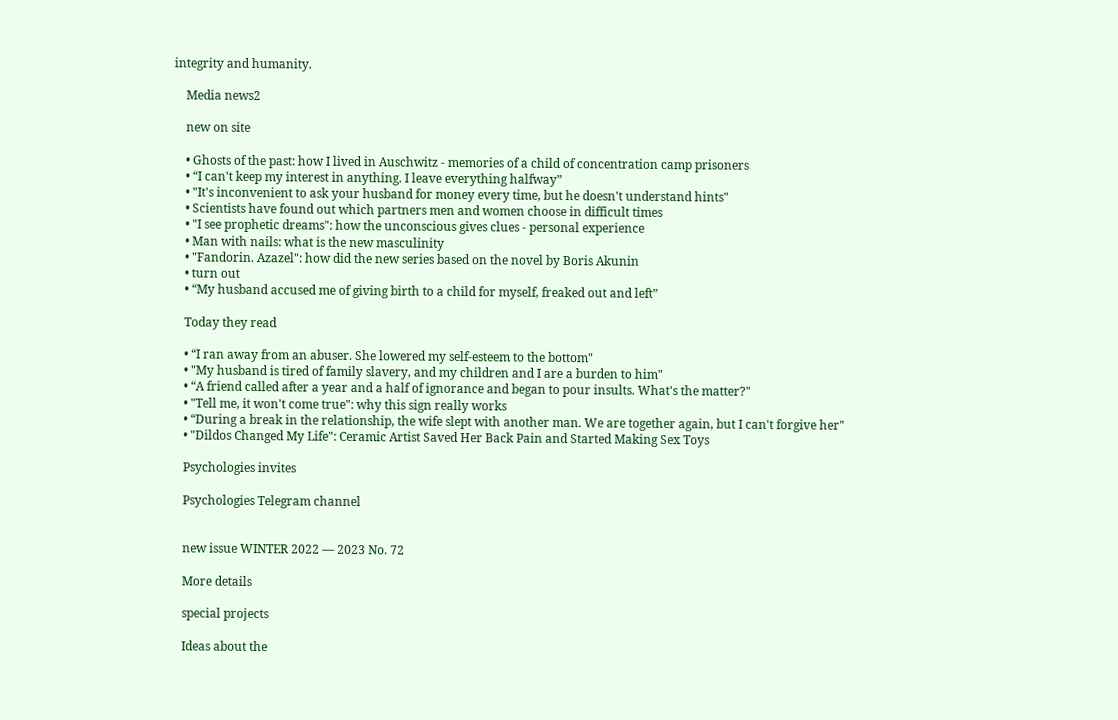integrity and humanity.

    Media news2

    new on site

    • Ghosts of the past: how I lived in Auschwitz - memories of a child of concentration camp prisoners
    • “I can't keep my interest in anything. I leave everything halfway”
    • "It's inconvenient to ask your husband for money every time, but he doesn't understand hints"
    • Scientists have found out which partners men and women choose in difficult times
    • "I see prophetic dreams": how the unconscious gives clues - personal experience
    • Man with nails: what is the new masculinity
    • "Fandorin. Azazel": how did the new series based on the novel by Boris Akunin
    • turn out
    • “My husband accused me of giving birth to a child for myself, freaked out and left”

    Today they read

    • “I ran away from an abuser. She lowered my self-esteem to the bottom"
    • "My husband is tired of family slavery, and my children and I are a burden to him"
    • “A friend called after a year and a half of ignorance and began to pour insults. What's the matter?"
    • "Tell me, it won't come true": why this sign really works
    • “During a break in the relationship, the wife slept with another man. We are together again, but I can't forgive her"
    • "Dildos Changed My Life": Ceramic Artist Saved Her Back Pain and Started Making Sex Toys

    Psychologies invites

    Psychologies Telegram channel


    new issue WINTER 2022 — 2023 No. 72

    More details

    special projects

    Ideas about the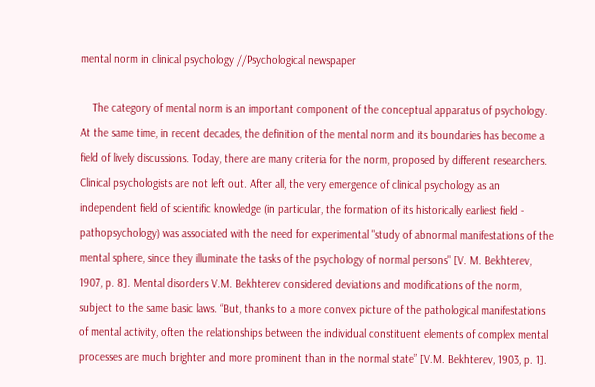mental norm in clinical psychology //Psychological newspaper

    The category of mental norm is an important component of the conceptual apparatus of psychology. At the same time, in recent decades, the definition of the mental norm and its boundaries has become a field of lively discussions. Today, there are many criteria for the norm, proposed by different researchers. Clinical psychologists are not left out. After all, the very emergence of clinical psychology as an independent field of scientific knowledge (in particular, the formation of its historically earliest field - pathopsychology) was associated with the need for experimental "study of abnormal manifestations of the mental sphere, since they illuminate the tasks of the psychology of normal persons" [V. M. Bekhterev, 1907, p. 8]. Mental disorders V.M. Bekhterev considered deviations and modifications of the norm, subject to the same basic laws. “But, thanks to a more convex picture of the pathological manifestations of mental activity, often the relationships between the individual constituent elements of complex mental processes are much brighter and more prominent than in the normal state” [V.M. Bekhterev, 1903, p. 1].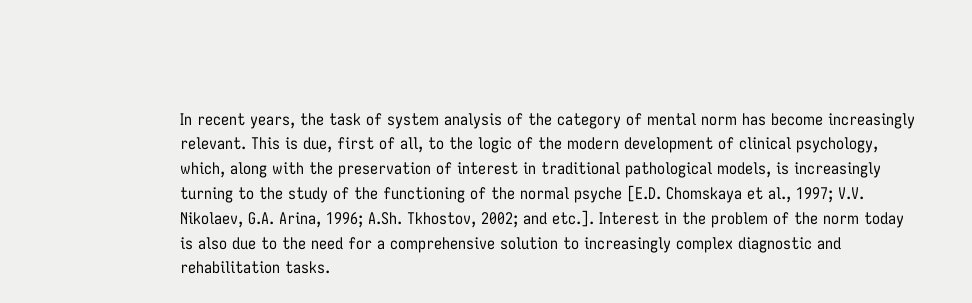In recent years, the task of system analysis of the category of mental norm has become increasingly relevant. This is due, first of all, to the logic of the modern development of clinical psychology, which, along with the preservation of interest in traditional pathological models, is increasingly turning to the study of the functioning of the normal psyche [E.D. Chomskaya et al., 1997; V.V. Nikolaev, G.A. Arina, 1996; A.Sh. Tkhostov, 2002; and etc.]. Interest in the problem of the norm today is also due to the need for a comprehensive solution to increasingly complex diagnostic and rehabilitation tasks.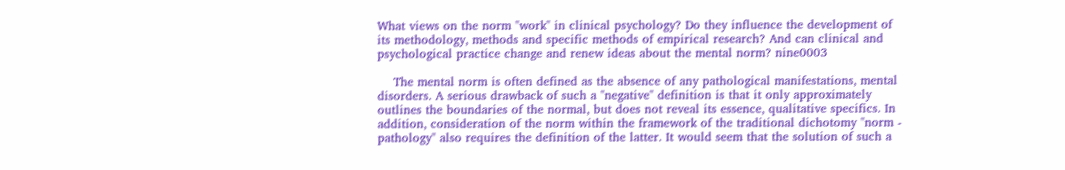What views on the norm "work" in clinical psychology? Do they influence the development of its methodology, methods and specific methods of empirical research? And can clinical and psychological practice change and renew ideas about the mental norm? nine0003

    The mental norm is often defined as the absence of any pathological manifestations, mental disorders. A serious drawback of such a "negative" definition is that it only approximately outlines the boundaries of the normal, but does not reveal its essence, qualitative specifics. In addition, consideration of the norm within the framework of the traditional dichotomy "norm - pathology" also requires the definition of the latter. It would seem that the solution of such a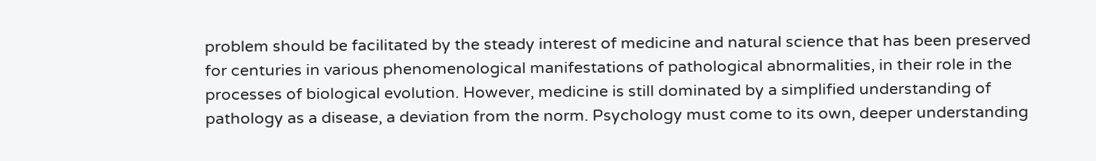problem should be facilitated by the steady interest of medicine and natural science that has been preserved for centuries in various phenomenological manifestations of pathological abnormalities, in their role in the processes of biological evolution. However, medicine is still dominated by a simplified understanding of pathology as a disease, a deviation from the norm. Psychology must come to its own, deeper understanding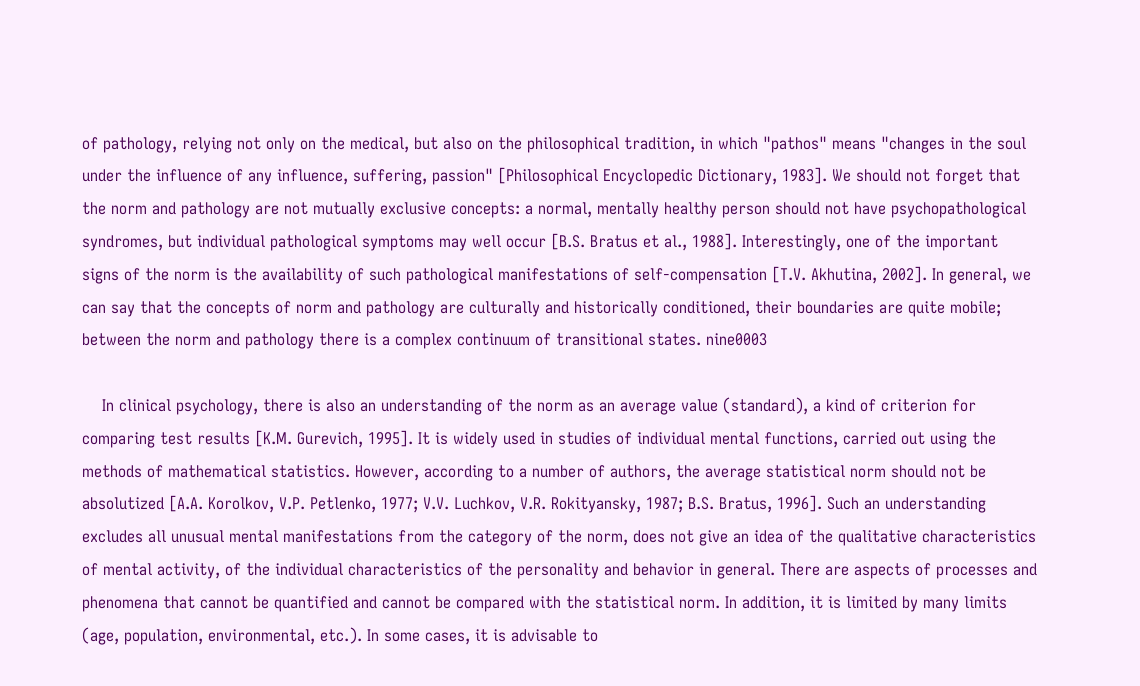of pathology, relying not only on the medical, but also on the philosophical tradition, in which "pathos" means "changes in the soul under the influence of any influence, suffering, passion" [Philosophical Encyclopedic Dictionary, 1983]. We should not forget that the norm and pathology are not mutually exclusive concepts: a normal, mentally healthy person should not have psychopathological syndromes, but individual pathological symptoms may well occur [B.S. Bratus et al., 1988]. Interestingly, one of the important signs of the norm is the availability of such pathological manifestations of self-compensation [T.V. Akhutina, 2002]. In general, we can say that the concepts of norm and pathology are culturally and historically conditioned, their boundaries are quite mobile; between the norm and pathology there is a complex continuum of transitional states. nine0003

    In clinical psychology, there is also an understanding of the norm as an average value (standard), a kind of criterion for comparing test results [K.M. Gurevich, 1995]. It is widely used in studies of individual mental functions, carried out using the methods of mathematical statistics. However, according to a number of authors, the average statistical norm should not be absolutized [A.A. Korolkov, V.P. Petlenko, 1977; V.V. Luchkov, V.R. Rokityansky, 1987; B.S. Bratus, 1996]. Such an understanding excludes all unusual mental manifestations from the category of the norm, does not give an idea of the qualitative characteristics of mental activity, of the individual characteristics of the personality and behavior in general. There are aspects of processes and phenomena that cannot be quantified and cannot be compared with the statistical norm. In addition, it is limited by many limits (age, population, environmental, etc.). In some cases, it is advisable to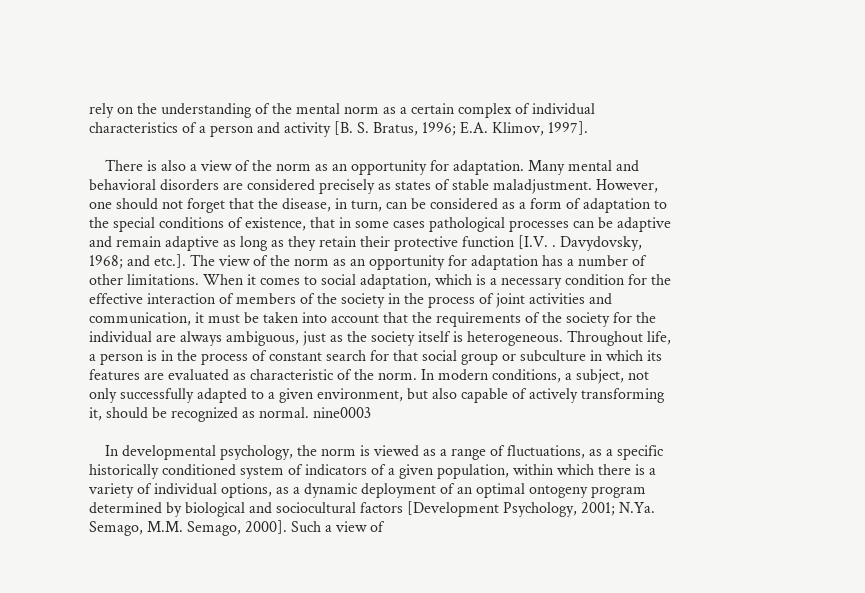rely on the understanding of the mental norm as a certain complex of individual characteristics of a person and activity [B. S. Bratus, 1996; E.A. Klimov, 1997].

    There is also a view of the norm as an opportunity for adaptation. Many mental and behavioral disorders are considered precisely as states of stable maladjustment. However, one should not forget that the disease, in turn, can be considered as a form of adaptation to the special conditions of existence, that in some cases pathological processes can be adaptive and remain adaptive as long as they retain their protective function [I.V. . Davydovsky, 1968; and etc.]. The view of the norm as an opportunity for adaptation has a number of other limitations. When it comes to social adaptation, which is a necessary condition for the effective interaction of members of the society in the process of joint activities and communication, it must be taken into account that the requirements of the society for the individual are always ambiguous, just as the society itself is heterogeneous. Throughout life, a person is in the process of constant search for that social group or subculture in which its features are evaluated as characteristic of the norm. In modern conditions, a subject, not only successfully adapted to a given environment, but also capable of actively transforming it, should be recognized as normal. nine0003

    In developmental psychology, the norm is viewed as a range of fluctuations, as a specific historically conditioned system of indicators of a given population, within which there is a variety of individual options, as a dynamic deployment of an optimal ontogeny program determined by biological and sociocultural factors [Development Psychology, 2001; N.Ya. Semago, M.M. Semago, 2000]. Such a view of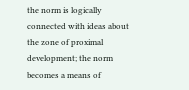the norm is logically connected with ideas about the zone of proximal development; the norm becomes a means of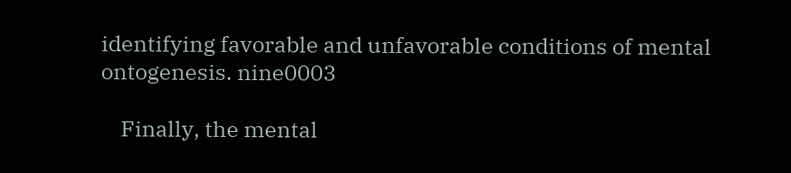identifying favorable and unfavorable conditions of mental ontogenesis. nine0003

    Finally, the mental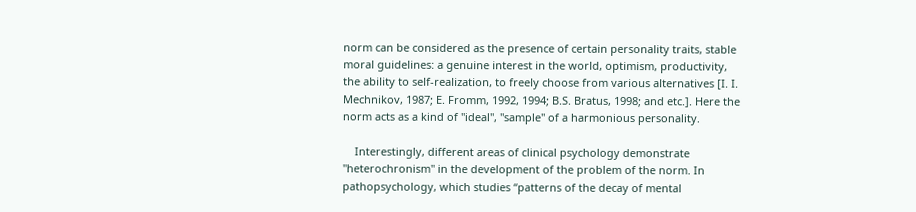norm can be considered as the presence of certain personality traits, stable moral guidelines: a genuine interest in the world, optimism, productivity, the ability to self-realization, to freely choose from various alternatives [I. I. Mechnikov, 1987; E. Fromm, 1992, 1994; B.S. Bratus, 1998; and etc.]. Here the norm acts as a kind of "ideal", "sample" of a harmonious personality.

    Interestingly, different areas of clinical psychology demonstrate "heterochronism" in the development of the problem of the norm. In pathopsychology, which studies “patterns of the decay of mental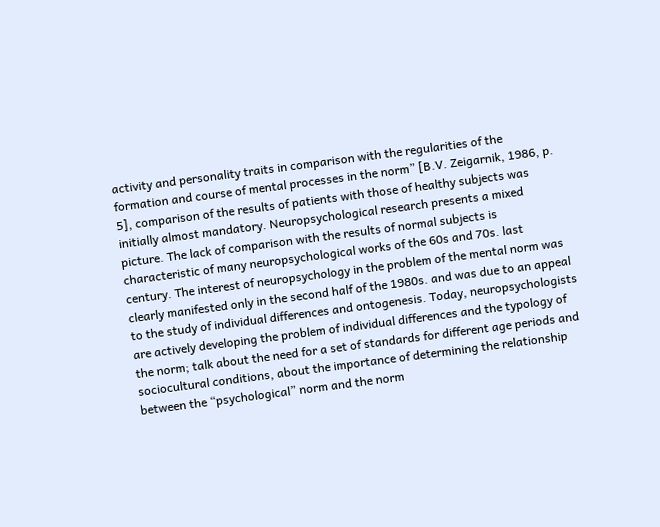activity and personality traits in comparison with the regularities of the formation and course of mental processes in the norm” [B.V. Zeigarnik, 1986, p. 5], comparison of the results of patients with those of healthy subjects was initially almost mandatory. Neuropsychological research presents a mixed picture. The lack of comparison with the results of normal subjects is characteristic of many neuropsychological works of the 60s and 70s. last century. The interest of neuropsychology in the problem of the mental norm was clearly manifested only in the second half of the 1980s. and was due to an appeal to the study of individual differences and ontogenesis. Today, neuropsychologists are actively developing the problem of individual differences and the typology of the norm; talk about the need for a set of standards for different age periods and sociocultural conditions, about the importance of determining the relationship between the “psychological” norm and the norm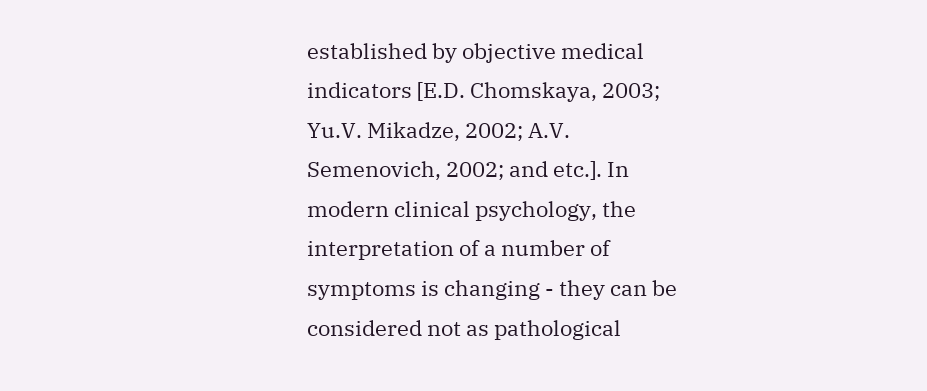established by objective medical indicators [E.D. Chomskaya, 2003; Yu.V. Mikadze, 2002; A.V. Semenovich, 2002; and etc.]. In modern clinical psychology, the interpretation of a number of symptoms is changing - they can be considered not as pathological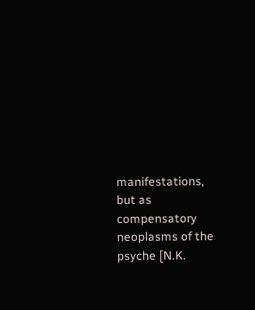manifestations, but as compensatory neoplasms of the psyche [N.K.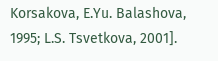Korsakova, E.Yu. Balashova, 1995; L.S. Tsvetkova, 2001].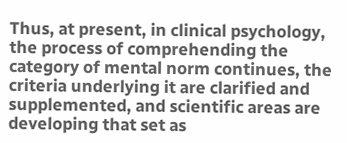Thus, at present, in clinical psychology, the process of comprehending the category of mental norm continues, the criteria underlying it are clarified and supplemented, and scientific areas are developing that set as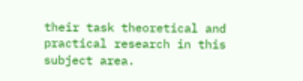their task theoretical and practical research in this subject area.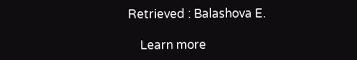Retrieved : Balashova E.

    Learn more